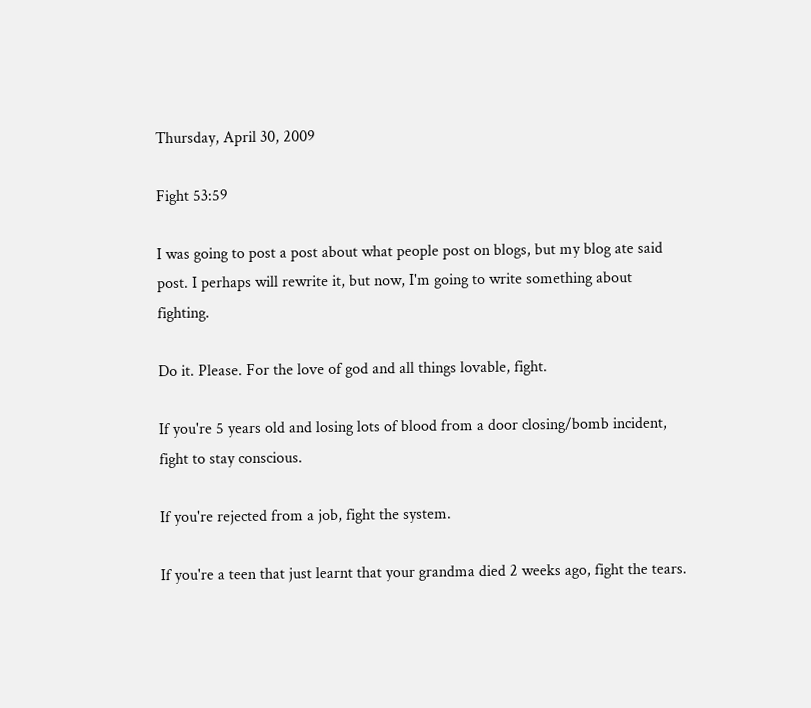Thursday, April 30, 2009

Fight 53:59

I was going to post a post about what people post on blogs, but my blog ate said post. I perhaps will rewrite it, but now, I'm going to write something about fighting.

Do it. Please. For the love of god and all things lovable, fight.

If you're 5 years old and losing lots of blood from a door closing/bomb incident, fight to stay conscious.

If you're rejected from a job, fight the system.

If you're a teen that just learnt that your grandma died 2 weeks ago, fight the tears.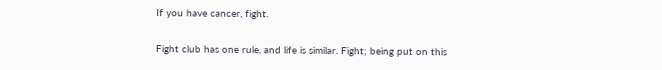If you have cancer, fight.

Fight club has one rule, and life is similar. Fight; being put on this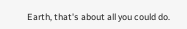Earth, that's about all you could do.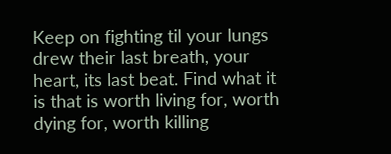Keep on fighting til your lungs drew their last breath, your heart, its last beat. Find what it is that is worth living for, worth dying for, worth killing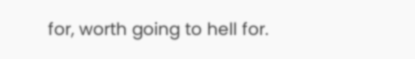for, worth going to hell for.